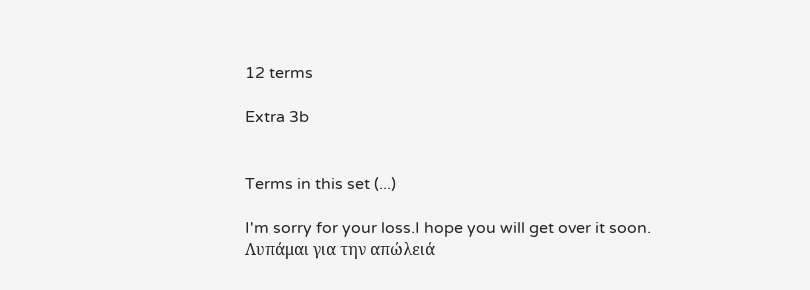12 terms

Extra 3b


Terms in this set (...)

I'm sorry for your loss.I hope you will get over it soon.
Λυπάμαι για την απώλειά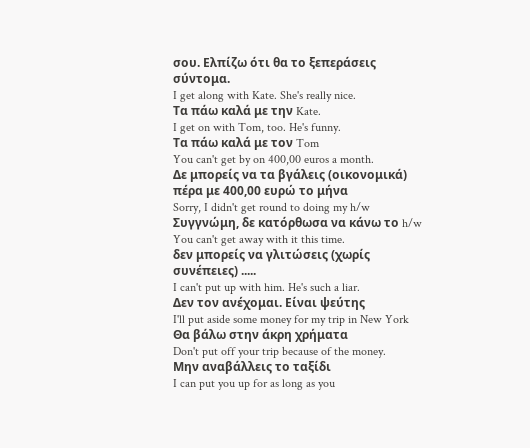σου. Ελπίζω ότι θα το ξεπεράσεις σύντομα.
I get along with Kate. She's really nice.
Τα πάω καλά με την Kate.
I get on with Tom, too. He's funny.
Tα πάω καλά με τον Tom
You can't get by on 400,00 euros a month.
Δε μπορείς να τα βγάλεις (οικονομικά) πέρα με 400,00 ευρώ το μήνα
Sorry, I didn't get round to doing my h/w
Συγγνώμη, δε κατόρθωσα να κάνω το h/w
You can't get away with it this time.
δεν μπορείς να γλιτώσεις (χωρίς συνέπειες) .....
I can't put up with him. He's such a liar.
Δεν τον ανέχομαι. Είναι ψεύτης
I'll put aside some money for my trip in New York
Θα βάλω στην άκρη χρήματα
Don't put off your trip because of the money.
Μην αναβάλλεις το ταξίδι
I can put you up for as long as you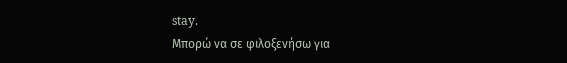stay.
Μπορώ να σε φιλοξενήσω για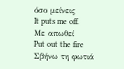όσο μείνεις
It puts me off.
Με απωθεί
Put out the fire
Σβήνω τη φωτιά